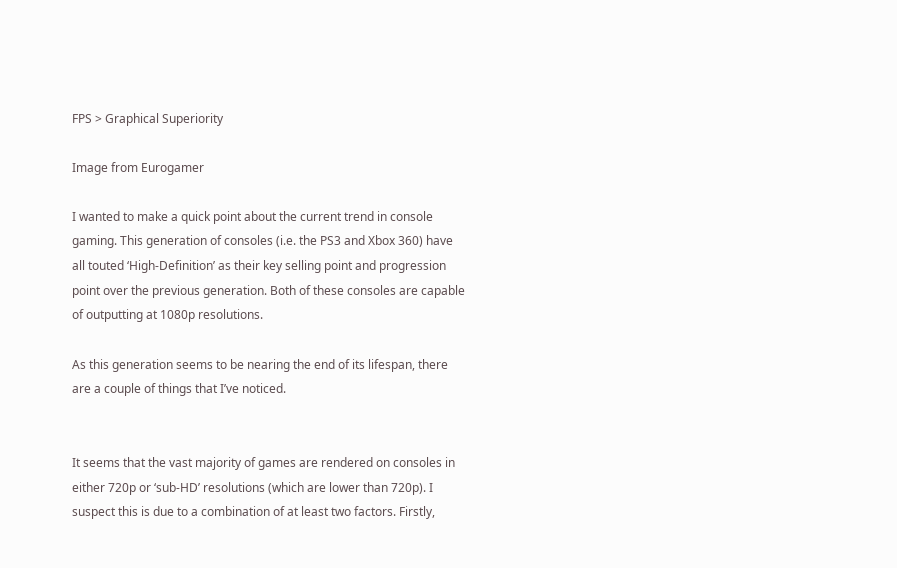FPS > Graphical Superiority

Image from Eurogamer

I wanted to make a quick point about the current trend in console gaming. This generation of consoles (i.e. the PS3 and Xbox 360) have all touted ‘High-Definition’ as their key selling point and progression point over the previous generation. Both of these consoles are capable of outputting at 1080p resolutions.

As this generation seems to be nearing the end of its lifespan, there are a couple of things that I’ve noticed.


It seems that the vast majority of games are rendered on consoles in either 720p or ‘sub-HD’ resolutions (which are lower than 720p). I suspect this is due to a combination of at least two factors. Firstly,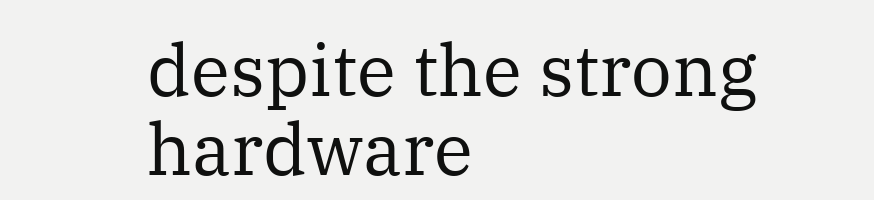despite the strong hardware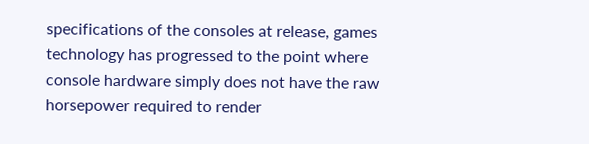specifications of the consoles at release, games technology has progressed to the point where console hardware simply does not have the raw horsepower required to render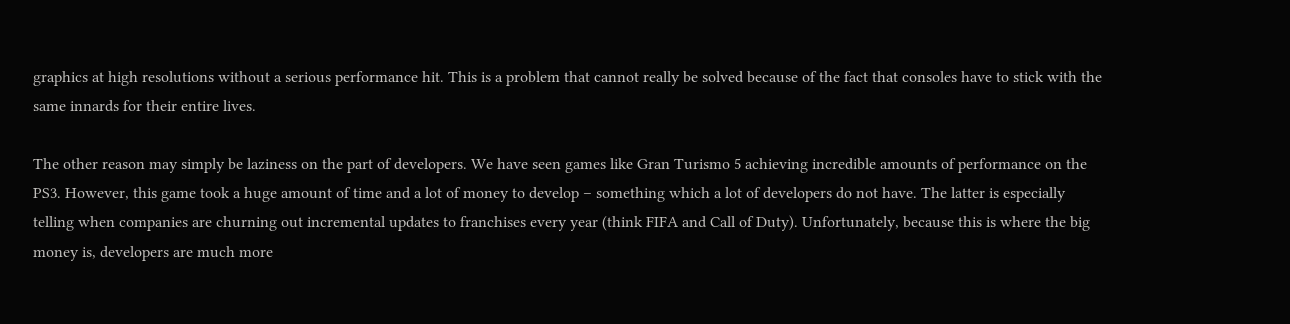graphics at high resolutions without a serious performance hit. This is a problem that cannot really be solved because of the fact that consoles have to stick with the same innards for their entire lives.

The other reason may simply be laziness on the part of developers. We have seen games like Gran Turismo 5 achieving incredible amounts of performance on the PS3. However, this game took a huge amount of time and a lot of money to develop – something which a lot of developers do not have. The latter is especially telling when companies are churning out incremental updates to franchises every year (think FIFA and Call of Duty). Unfortunately, because this is where the big money is, developers are much more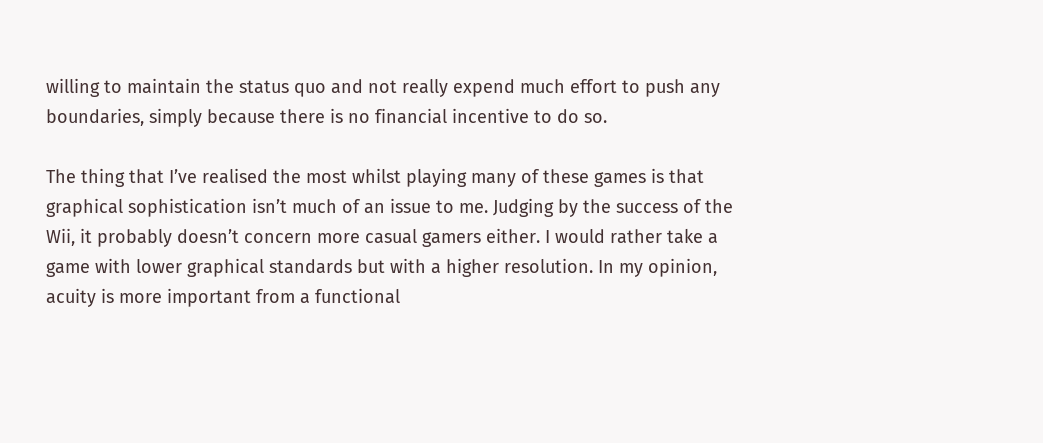willing to maintain the status quo and not really expend much effort to push any boundaries, simply because there is no financial incentive to do so.

The thing that I’ve realised the most whilst playing many of these games is that graphical sophistication isn’t much of an issue to me. Judging by the success of the Wii, it probably doesn’t concern more casual gamers either. I would rather take a game with lower graphical standards but with a higher resolution. In my opinion, acuity is more important from a functional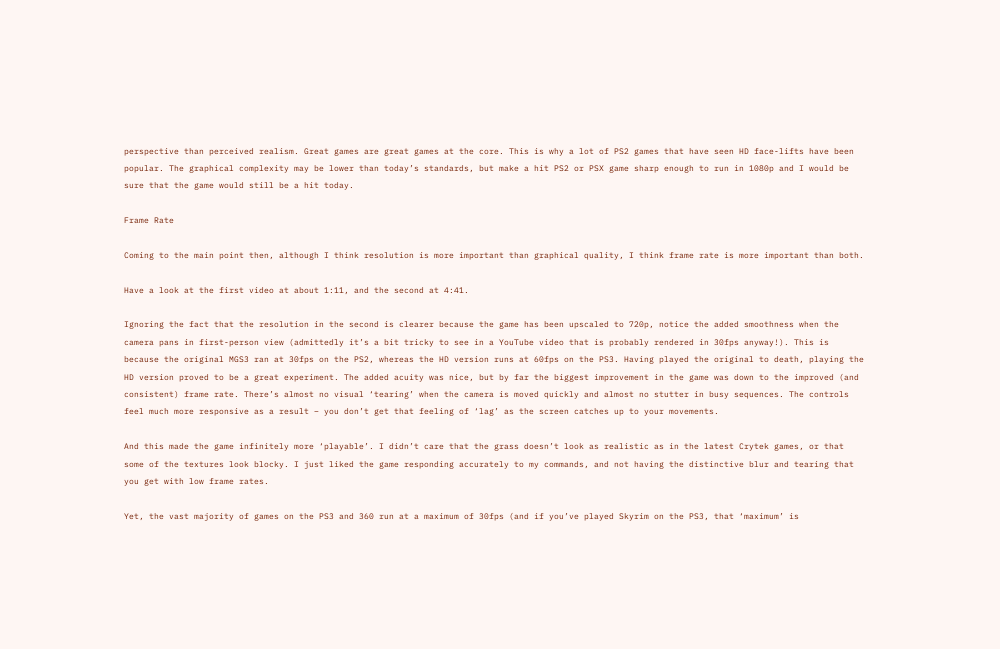perspective than perceived realism. Great games are great games at the core. This is why a lot of PS2 games that have seen HD face-lifts have been popular. The graphical complexity may be lower than today’s standards, but make a hit PS2 or PSX game sharp enough to run in 1080p and I would be sure that the game would still be a hit today.

Frame Rate

Coming to the main point then, although I think resolution is more important than graphical quality, I think frame rate is more important than both.

Have a look at the first video at about 1:11, and the second at 4:41.

Ignoring the fact that the resolution in the second is clearer because the game has been upscaled to 720p, notice the added smoothness when the camera pans in first-person view (admittedly it’s a bit tricky to see in a YouTube video that is probably rendered in 30fps anyway!). This is because the original MGS3 ran at 30fps on the PS2, whereas the HD version runs at 60fps on the PS3. Having played the original to death, playing the HD version proved to be a great experiment. The added acuity was nice, but by far the biggest improvement in the game was down to the improved (and consistent) frame rate. There’s almost no visual ‘tearing’ when the camera is moved quickly and almost no stutter in busy sequences. The controls feel much more responsive as a result – you don’t get that feeling of ‘lag’ as the screen catches up to your movements.

And this made the game infinitely more ‘playable’. I didn’t care that the grass doesn’t look as realistic as in the latest Crytek games, or that some of the textures look blocky. I just liked the game responding accurately to my commands, and not having the distinctive blur and tearing that you get with low frame rates.

Yet, the vast majority of games on the PS3 and 360 run at a maximum of 30fps (and if you’ve played Skyrim on the PS3, that ‘maximum’ is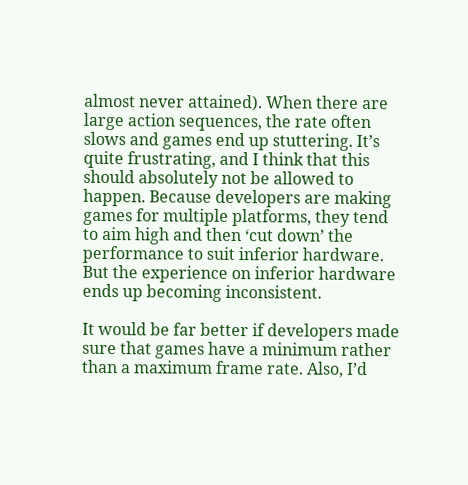almost never attained). When there are large action sequences, the rate often slows and games end up stuttering. It’s quite frustrating, and I think that this should absolutely not be allowed to happen. Because developers are making games for multiple platforms, they tend to aim high and then ‘cut down’ the performance to suit inferior hardware. But the experience on inferior hardware ends up becoming inconsistent.

It would be far better if developers made sure that games have a minimum rather than a maximum frame rate. Also, I’d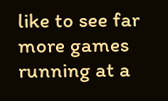like to see far more games running at a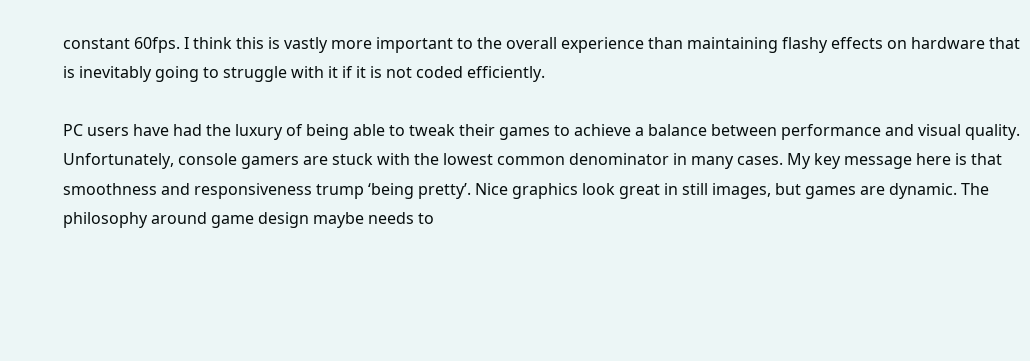constant 60fps. I think this is vastly more important to the overall experience than maintaining flashy effects on hardware that is inevitably going to struggle with it if it is not coded efficiently.

PC users have had the luxury of being able to tweak their games to achieve a balance between performance and visual quality. Unfortunately, console gamers are stuck with the lowest common denominator in many cases. My key message here is that smoothness and responsiveness trump ‘being pretty’. Nice graphics look great in still images, but games are dynamic. The philosophy around game design maybe needs to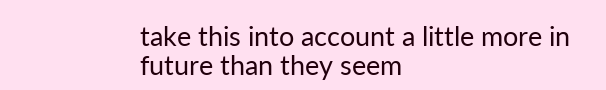take this into account a little more in future than they seem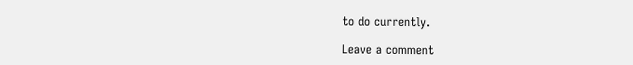to do currently.

Leave a comment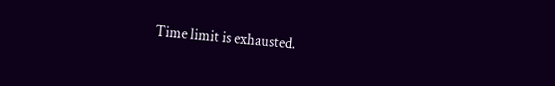Time limit is exhausted.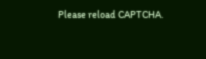Please reload CAPTCHA.